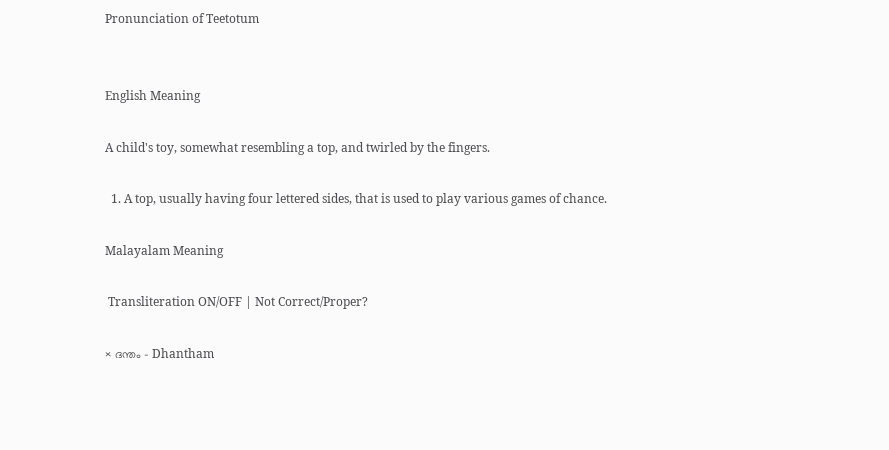Pronunciation of Teetotum


English Meaning

A child's toy, somewhat resembling a top, and twirled by the fingers.

  1. A top, usually having four lettered sides, that is used to play various games of chance.

Malayalam Meaning

 Transliteration ON/OFF | Not Correct/Proper?

× ദന്തം - Dhantham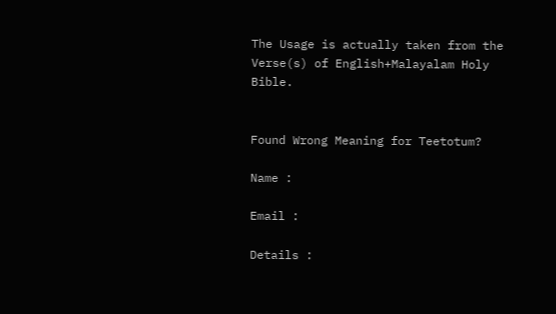The Usage is actually taken from the Verse(s) of English+Malayalam Holy Bible.


Found Wrong Meaning for Teetotum?

Name :

Email :

Details :